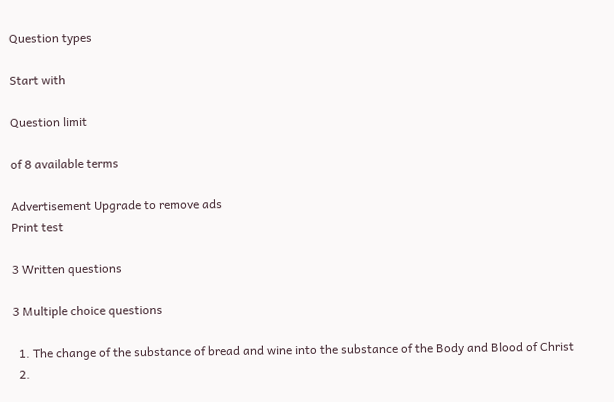Question types

Start with

Question limit

of 8 available terms

Advertisement Upgrade to remove ads
Print test

3 Written questions

3 Multiple choice questions

  1. The change of the substance of bread and wine into the substance of the Body and Blood of Christ
  2.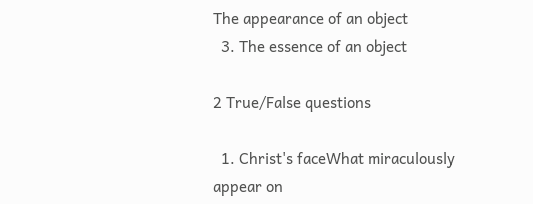The appearance of an object
  3. The essence of an object

2 True/False questions

  1. Christ's faceWhat miraculously appear on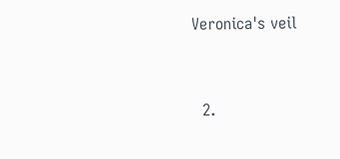Veronica's veil


  2.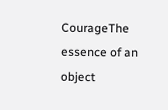CourageThe essence of an object